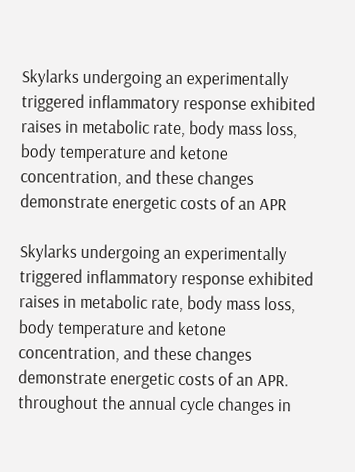Skylarks undergoing an experimentally triggered inflammatory response exhibited raises in metabolic rate, body mass loss, body temperature and ketone concentration, and these changes demonstrate energetic costs of an APR

Skylarks undergoing an experimentally triggered inflammatory response exhibited raises in metabolic rate, body mass loss, body temperature and ketone concentration, and these changes demonstrate energetic costs of an APR. throughout the annual cycle changes in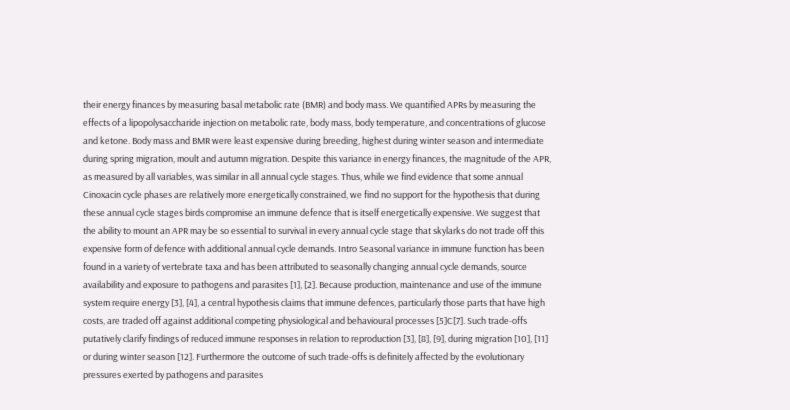their energy finances by measuring basal metabolic rate (BMR) and body mass. We quantified APRs by measuring the effects of a lipopolysaccharide injection on metabolic rate, body mass, body temperature, and concentrations of glucose and ketone. Body mass and BMR were least expensive during breeding, highest during winter season and intermediate during spring migration, moult and autumn migration. Despite this variance in energy finances, the magnitude of the APR, as measured by all variables, was similar in all annual cycle stages. Thus, while we find evidence that some annual Cinoxacin cycle phases are relatively more energetically constrained, we find no support for the hypothesis that during these annual cycle stages birds compromise an immune defence that is itself energetically expensive. We suggest that the ability to mount an APR may be so essential to survival in every annual cycle stage that skylarks do not trade off this expensive form of defence with additional annual cycle demands. Intro Seasonal variance in immune function has been found in a variety of vertebrate taxa and has been attributed to seasonally changing annual cycle demands, source availability and exposure to pathogens and parasites [1], [2]. Because production, maintenance and use of the immune system require energy [3], [4], a central hypothesis claims that immune defences, particularly those parts that have high costs, are traded off against additional competing physiological and behavioural processes [5]C[7]. Such trade-offs putatively clarify findings of reduced immune responses in relation to reproduction [3], [8], [9], during migration [10], [11] or during winter season [12]. Furthermore the outcome of such trade-offs is definitely affected by the evolutionary pressures exerted by pathogens and parasites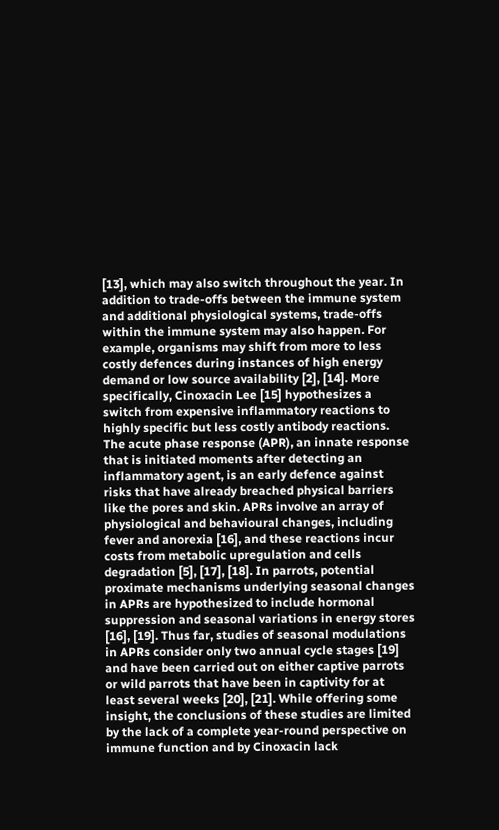[13], which may also switch throughout the year. In addition to trade-offs between the immune system and additional physiological systems, trade-offs within the immune system may also happen. For example, organisms may shift from more to less costly defences during instances of high energy demand or low source availability [2], [14]. More specifically, Cinoxacin Lee [15] hypothesizes a switch from expensive inflammatory reactions to highly specific but less costly antibody reactions. The acute phase response (APR), an innate response that is initiated moments after detecting an inflammatory agent, is an early defence against risks that have already breached physical barriers like the pores and skin. APRs involve an array of physiological and behavioural changes, including fever and anorexia [16], and these reactions incur costs from metabolic upregulation and cells degradation [5], [17], [18]. In parrots, potential proximate mechanisms underlying seasonal changes in APRs are hypothesized to include hormonal suppression and seasonal variations in energy stores [16], [19]. Thus far, studies of seasonal modulations in APRs consider only two annual cycle stages [19] and have been carried out on either captive parrots or wild parrots that have been in captivity for at least several weeks [20], [21]. While offering some insight, the conclusions of these studies are limited by the lack of a complete year-round perspective on immune function and by Cinoxacin lack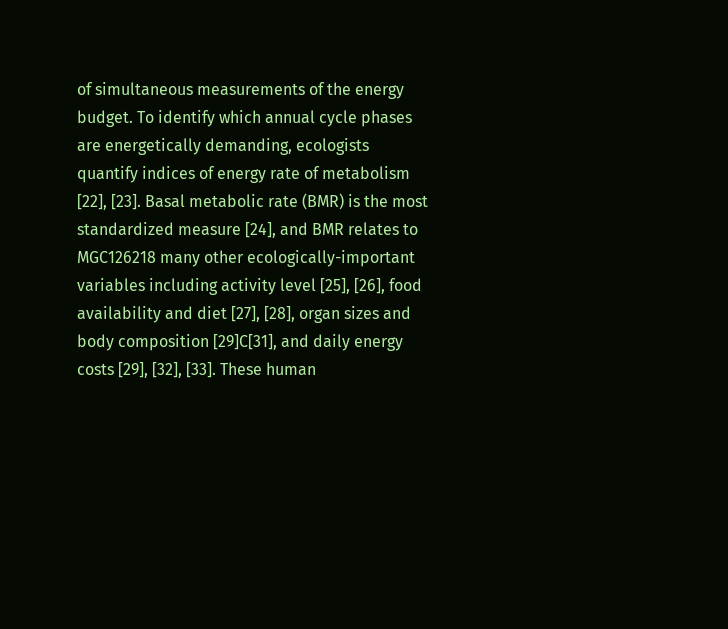of simultaneous measurements of the energy budget. To identify which annual cycle phases are energetically demanding, ecologists quantify indices of energy rate of metabolism [22], [23]. Basal metabolic rate (BMR) is the most standardized measure [24], and BMR relates to MGC126218 many other ecologically-important variables including activity level [25], [26], food availability and diet [27], [28], organ sizes and body composition [29]C[31], and daily energy costs [29], [32], [33]. These human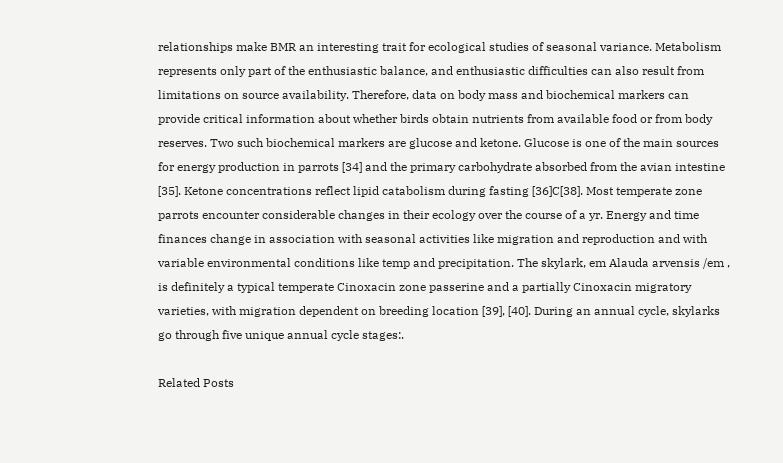relationships make BMR an interesting trait for ecological studies of seasonal variance. Metabolism represents only part of the enthusiastic balance, and enthusiastic difficulties can also result from limitations on source availability. Therefore, data on body mass and biochemical markers can provide critical information about whether birds obtain nutrients from available food or from body reserves. Two such biochemical markers are glucose and ketone. Glucose is one of the main sources for energy production in parrots [34] and the primary carbohydrate absorbed from the avian intestine [35]. Ketone concentrations reflect lipid catabolism during fasting [36]C[38]. Most temperate zone parrots encounter considerable changes in their ecology over the course of a yr. Energy and time finances change in association with seasonal activities like migration and reproduction and with variable environmental conditions like temp and precipitation. The skylark, em Alauda arvensis /em , is definitely a typical temperate Cinoxacin zone passerine and a partially Cinoxacin migratory varieties, with migration dependent on breeding location [39], [40]. During an annual cycle, skylarks go through five unique annual cycle stages:.

Related Posts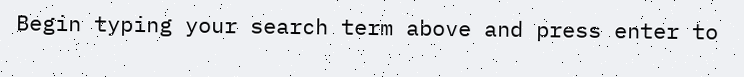Begin typing your search term above and press enter to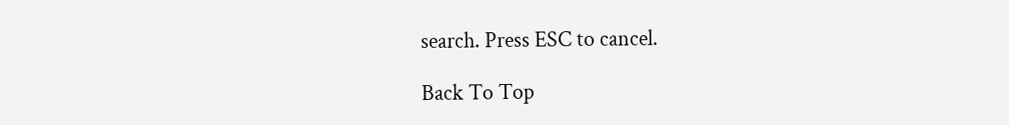search. Press ESC to cancel.

Back To Top